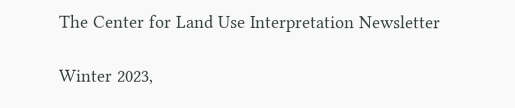The Center for Land Use Interpretation Newsletter

Winter 2023,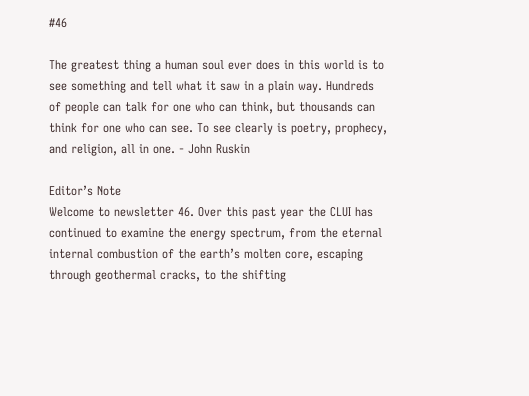#46

The greatest thing a human soul ever does in this world is to see something and tell what it saw in a plain way. Hundreds of people can talk for one who can think, but thousands can think for one who can see. To see clearly is poetry, prophecy, and religion, all in one. - John Ruskin

Editor’s Note
Welcome to newsletter 46. Over this past year the CLUI has continued to examine the energy spectrum, from the eternal internal combustion of the earth’s molten core, escaping through geothermal cracks, to the shifting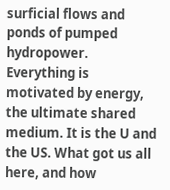surficial flows and ponds of pumped hydropower. Everything is motivated by energy, the ultimate shared medium. It is the U and the US. What got us all here, and how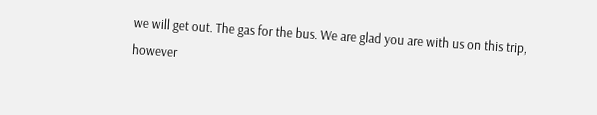we will get out. The gas for the bus. We are glad you are with us on this trip, however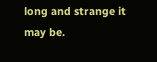long and strange it may be.